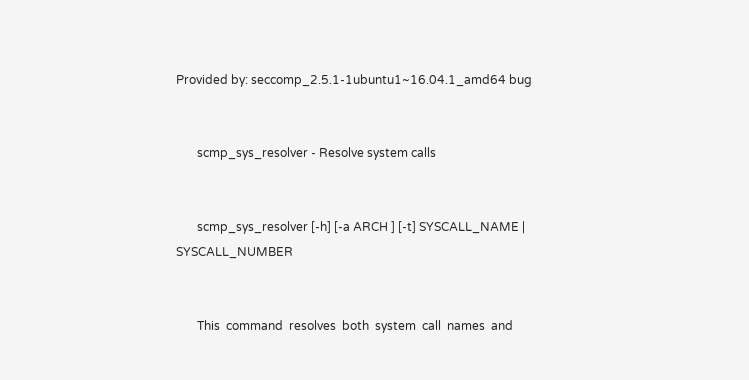Provided by: seccomp_2.5.1-1ubuntu1~16.04.1_amd64 bug


       scmp_sys_resolver - Resolve system calls


       scmp_sys_resolver [-h] [-a ARCH ] [-t] SYSCALL_NAME | SYSCALL_NUMBER


       This  command  resolves  both  system  call  names  and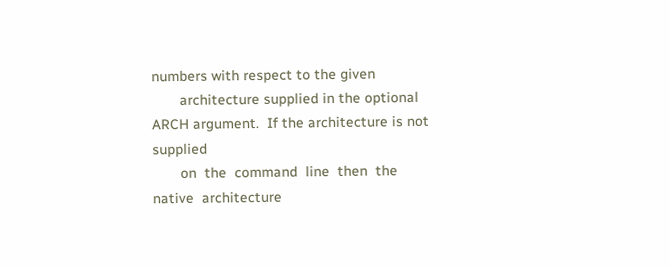numbers with respect to the given
       architecture supplied in the optional ARCH argument.  If the architecture is not  supplied
       on  the  command  line  then  the  native  architecture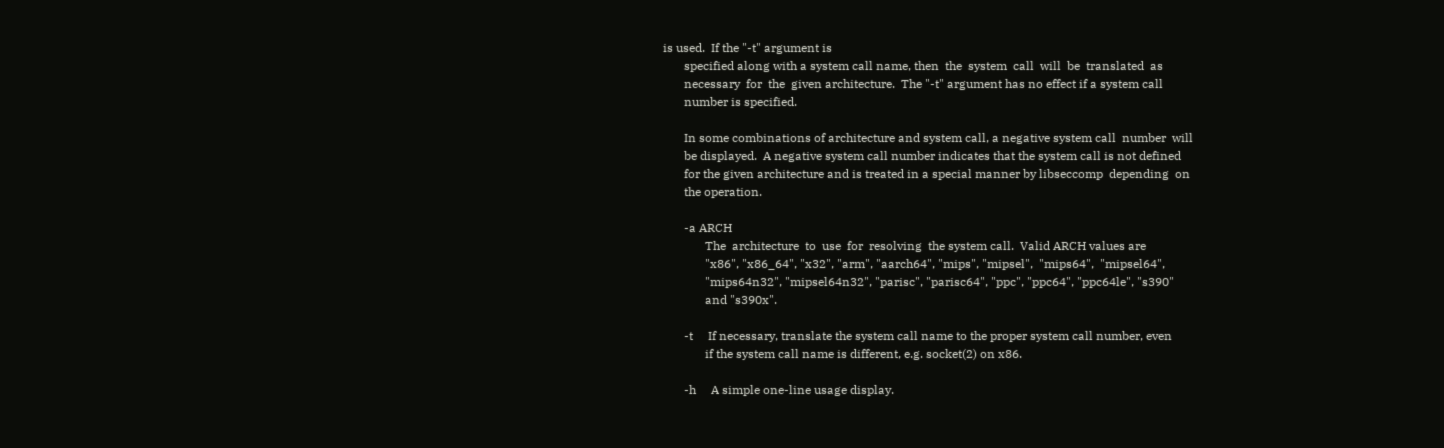is used.  If the "-t" argument is
       specified along with a system call name, then  the  system  call  will  be  translated  as
       necessary  for  the  given architecture.  The "-t" argument has no effect if a system call
       number is specified.

       In some combinations of architecture and system call, a negative system call  number  will
       be displayed.  A negative system call number indicates that the system call is not defined
       for the given architecture and is treated in a special manner by libseccomp  depending  on
       the operation.

       -a ARCH
              The  architecture  to  use  for  resolving  the system call.  Valid ARCH values are
              "x86", "x86_64", "x32", "arm", "aarch64", "mips", "mipsel",  "mips64",  "mipsel64",
              "mips64n32", "mipsel64n32", "parisc", "parisc64", "ppc", "ppc64", "ppc64le", "s390"
              and "s390x".

       -t     If necessary, translate the system call name to the proper system call number, even
              if the system call name is different, e.g. socket(2) on x86.

       -h     A simple one-line usage display.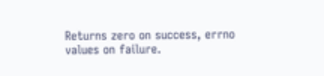Returns zero on success, errno values on failure.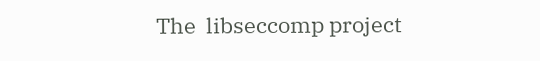The  libseccomp project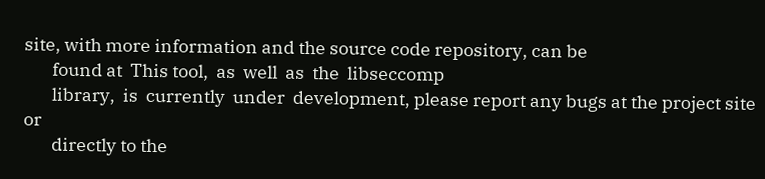site, with more information and the source code repository, can be
       found at  This tool,  as  well  as  the  libseccomp
       library,  is  currently  under  development, please report any bugs at the project site or
       directly to the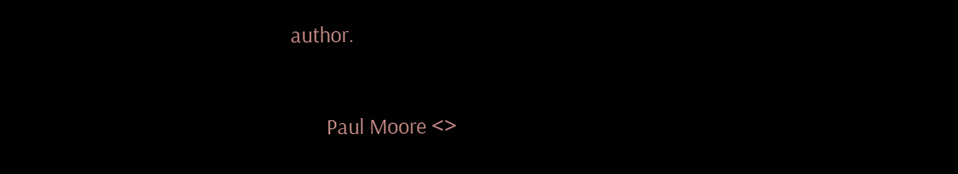author.


       Paul Moore <>